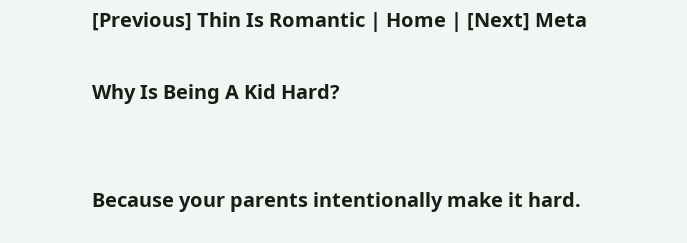[Previous] Thin Is Romantic | Home | [Next] Meta

Why Is Being A Kid Hard?


Because your parents intentionally make it hard.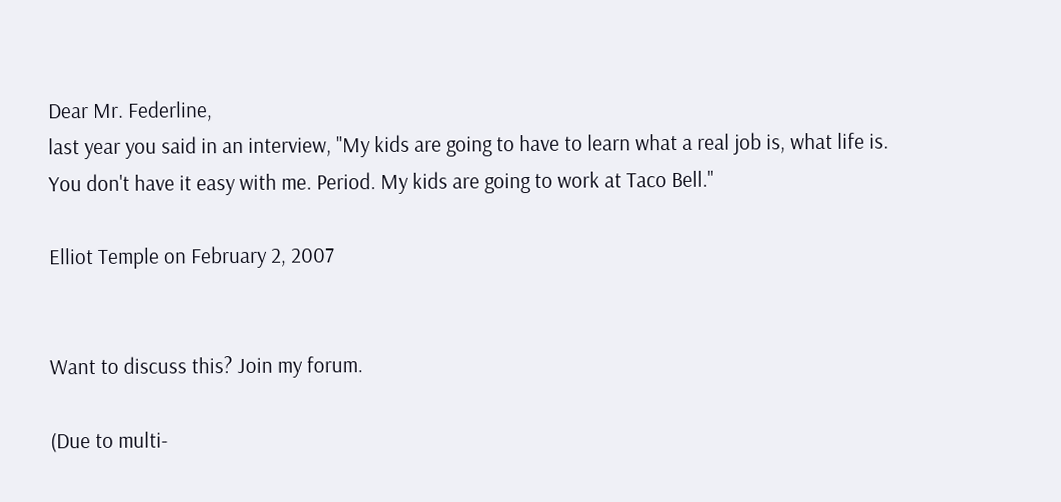Dear Mr. Federline,
last year you said in an interview, "My kids are going to have to learn what a real job is, what life is. You don't have it easy with me. Period. My kids are going to work at Taco Bell."

Elliot Temple on February 2, 2007


Want to discuss this? Join my forum.

(Due to multi-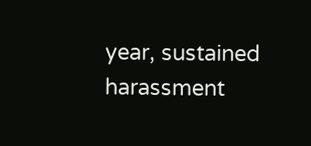year, sustained harassment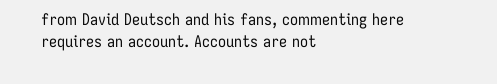from David Deutsch and his fans, commenting here requires an account. Accounts are not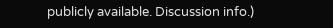publicly available. Discussion info.)